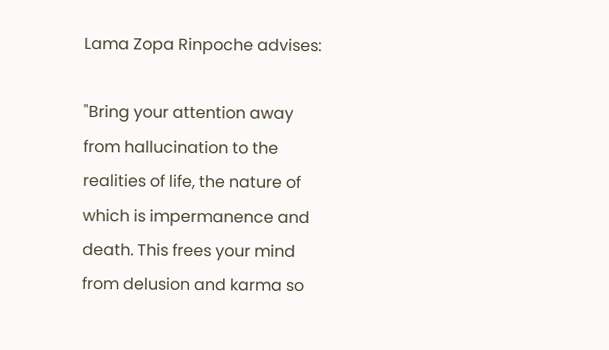Lama Zopa Rinpoche advises:

"Bring your attention away from hallucination to the realities of life, the nature of which is impermanence and death. This frees your mind from delusion and karma so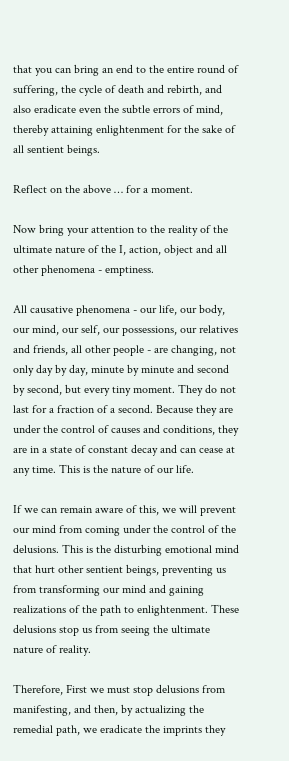that you can bring an end to the entire round of suffering, the cycle of death and rebirth, and also eradicate even the subtle errors of mind, thereby attaining enlightenment for the sake of all sentient beings.

Reflect on the above … for a moment.

Now bring your attention to the reality of the ultimate nature of the I, action, object and all other phenomena - emptiness.

All causative phenomena - our life, our body, our mind, our self, our possessions, our relatives and friends, all other people - are changing, not only day by day, minute by minute and second by second, but every tiny moment. They do not last for a fraction of a second. Because they are under the control of causes and conditions, they are in a state of constant decay and can cease at any time. This is the nature of our life.

If we can remain aware of this, we will prevent our mind from coming under the control of the delusions. This is the disturbing emotional mind that hurt other sentient beings, preventing us from transforming our mind and gaining realizations of the path to enlightenment. These delusions stop us from seeing the ultimate nature of reality.

Therefore, First we must stop delusions from manifesting, and then, by actualizing the remedial path, we eradicate the imprints they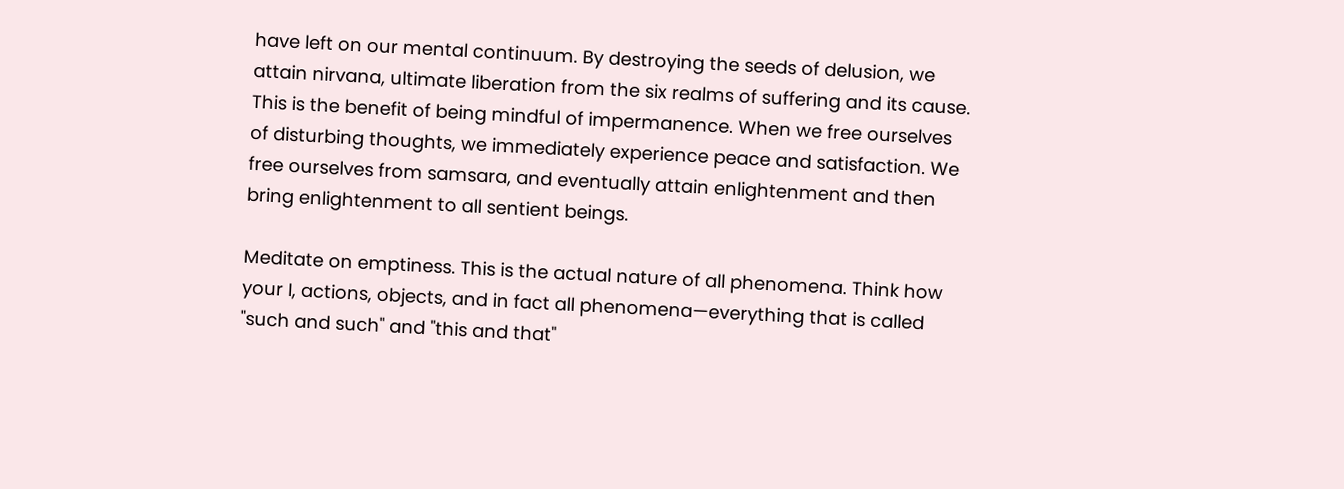have left on our mental continuum. By destroying the seeds of delusion, we attain nirvana, ultimate liberation from the six realms of suffering and its cause. This is the benefit of being mindful of impermanence. When we free ourselves of disturbing thoughts, we immediately experience peace and satisfaction. We free ourselves from samsara, and eventually attain enlightenment and then bring enlightenment to all sentient beings.

Meditate on emptiness. This is the actual nature of all phenomena. Think how your I, actions, objects, and in fact all phenomena—everything that is called "such and such" and "this and that"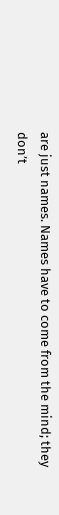are just names. Names have to come from the mind; they don’t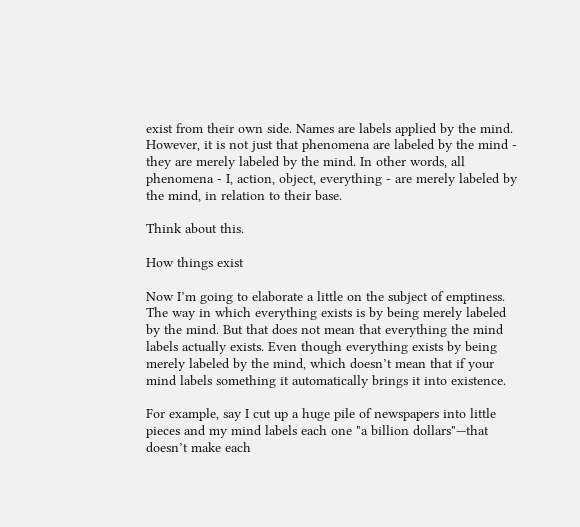exist from their own side. Names are labels applied by the mind. However, it is not just that phenomena are labeled by the mind - they are merely labeled by the mind. In other words, all phenomena - I, action, object, everything - are merely labeled by the mind, in relation to their base.

Think about this.

How things exist

Now I’m going to elaborate a little on the subject of emptiness. The way in which everything exists is by being merely labeled by the mind. But that does not mean that everything the mind labels actually exists. Even though everything exists by being merely labeled by the mind, which doesn’t mean that if your mind labels something it automatically brings it into existence.

For example, say I cut up a huge pile of newspapers into little pieces and my mind labels each one "a billion dollars"—that doesn’t make each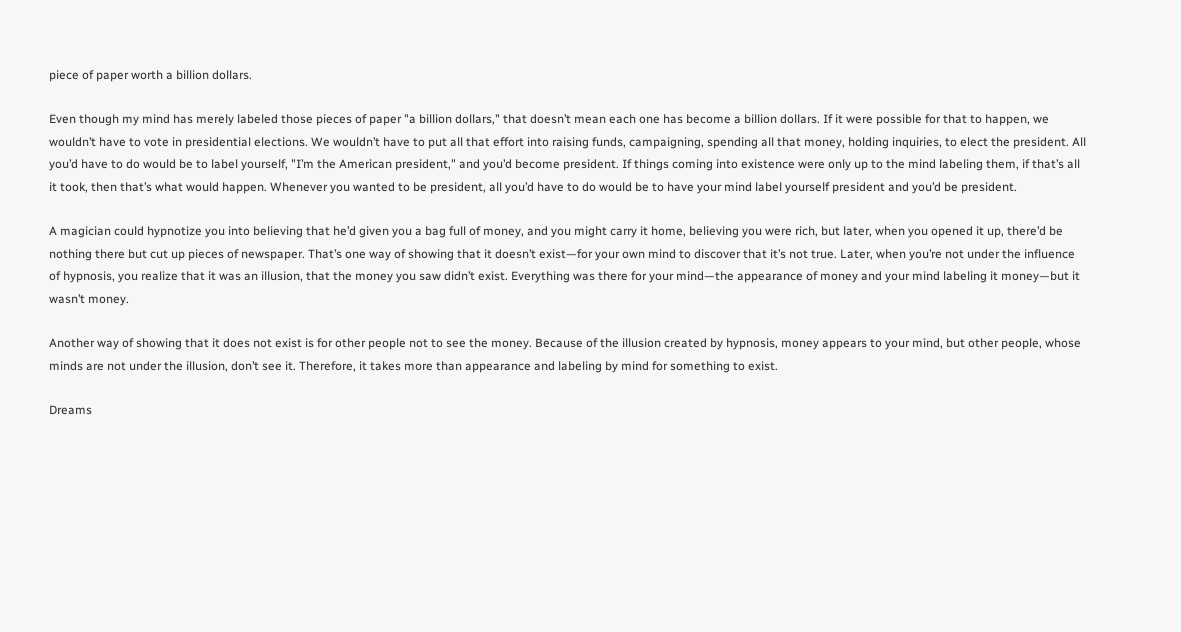piece of paper worth a billion dollars.

Even though my mind has merely labeled those pieces of paper "a billion dollars," that doesn’t mean each one has become a billion dollars. If it were possible for that to happen, we wouldn’t have to vote in presidential elections. We wouldn’t have to put all that effort into raising funds, campaigning, spending all that money, holding inquiries, to elect the president. All you’d have to do would be to label yourself, "I’m the American president," and you’d become president. If things coming into existence were only up to the mind labeling them, if that’s all it took, then that’s what would happen. Whenever you wanted to be president, all you’d have to do would be to have your mind label yourself president and you’d be president.

A magician could hypnotize you into believing that he’d given you a bag full of money, and you might carry it home, believing you were rich, but later, when you opened it up, there’d be nothing there but cut up pieces of newspaper. That’s one way of showing that it doesn’t exist—for your own mind to discover that it’s not true. Later, when you’re not under the influence of hypnosis, you realize that it was an illusion, that the money you saw didn’t exist. Everything was there for your mind—the appearance of money and your mind labeling it money—but it wasn’t money.

Another way of showing that it does not exist is for other people not to see the money. Because of the illusion created by hypnosis, money appears to your mind, but other people, whose minds are not under the illusion, don’t see it. Therefore, it takes more than appearance and labeling by mind for something to exist.

Dreams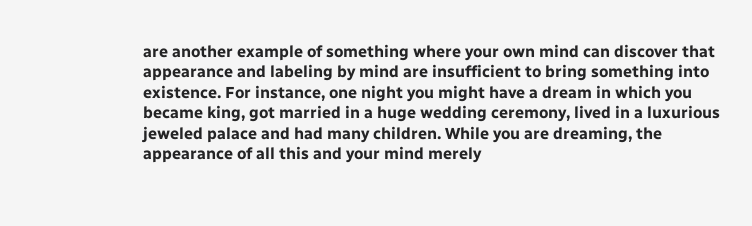are another example of something where your own mind can discover that appearance and labeling by mind are insufficient to bring something into existence. For instance, one night you might have a dream in which you became king, got married in a huge wedding ceremony, lived in a luxurious jeweled palace and had many children. While you are dreaming, the appearance of all this and your mind merely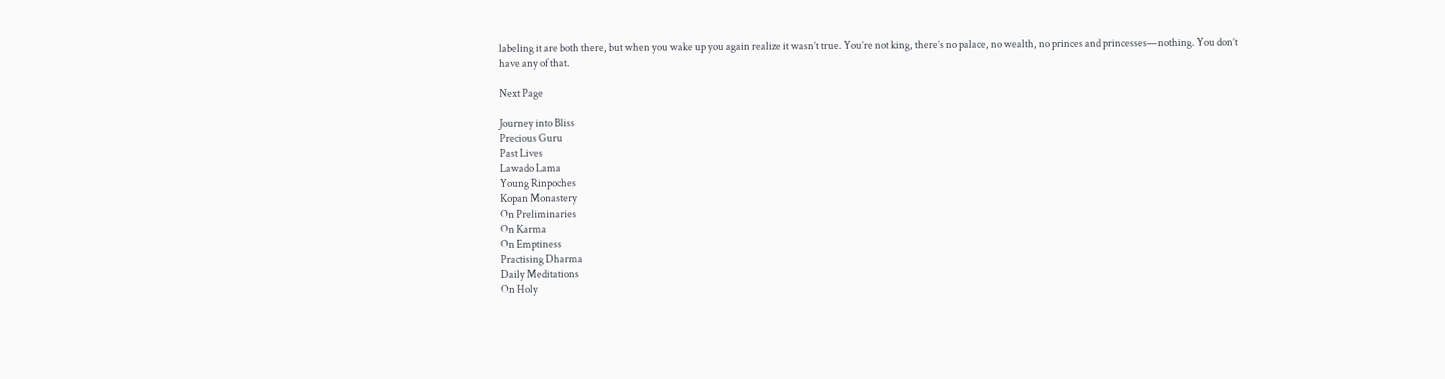labeling it are both there, but when you wake up you again realize it wasn’t true. You’re not king, there’s no palace, no wealth, no princes and princesses—nothing. You don’t have any of that.

Next Page

Journey into Bliss
Precious Guru
Past Lives
Lawado Lama
Young Rinpoches
Kopan Monastery
On Preliminaries
On Karma
On Emptiness
Practising Dharma
Daily Meditations
On Holy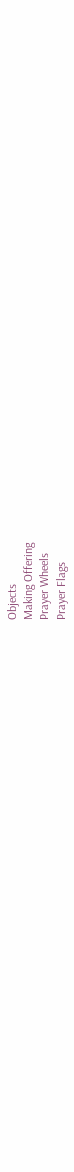Objects
Making Offering
Prayer Wheels
Prayer Flags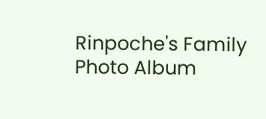Rinpoche's Family
Photo Album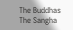The Buddhas
The Sangha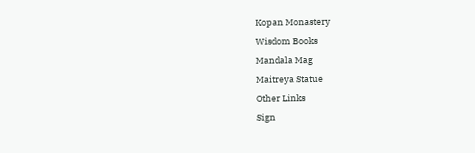Kopan Monastery
Wisdom Books
Mandala Mag
Maitreya Statue
Other Links
Sign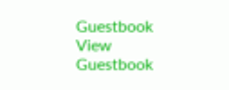Guestbook
View Guestbook